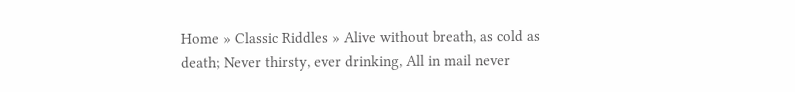Home » Classic Riddles » Alive without breath, as cold as death; Never thirsty, ever drinking, All in mail never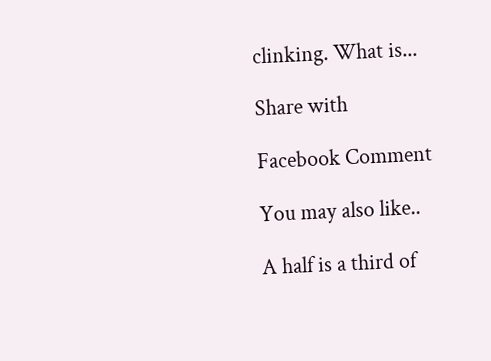clinking. What is...

Share with

Facebook Comment

You may also like..

A half is a third of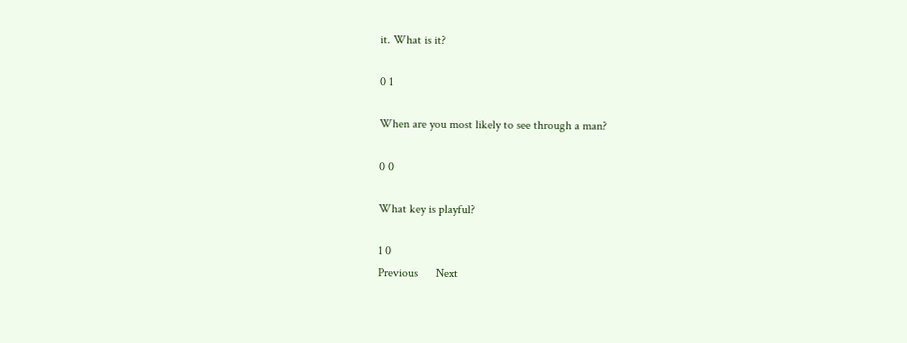it. What is it?

0 1

When are you most likely to see through a man?

0 0

What key is playful?

1 0
Previous      Next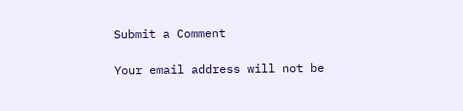Submit a Comment

Your email address will not be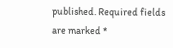published. Required fields are marked *